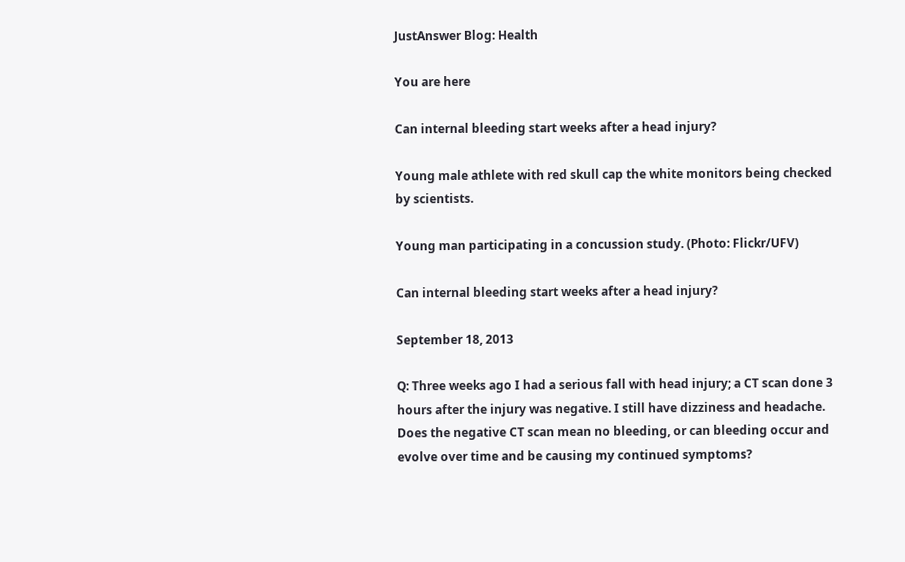JustAnswer Blog: Health

You are here

Can internal bleeding start weeks after a head injury?

Young male athlete with red skull cap the white monitors being checked by scientists.

Young man participating in a concussion study. (Photo: Flickr/UFV)

Can internal bleeding start weeks after a head injury?

September 18, 2013

Q: Three weeks ago I had a serious fall with head injury; a CT scan done 3 hours after the injury was negative. I still have dizziness and headache. Does the negative CT scan mean no bleeding, or can bleeding occur and evolve over time and be causing my continued symptoms?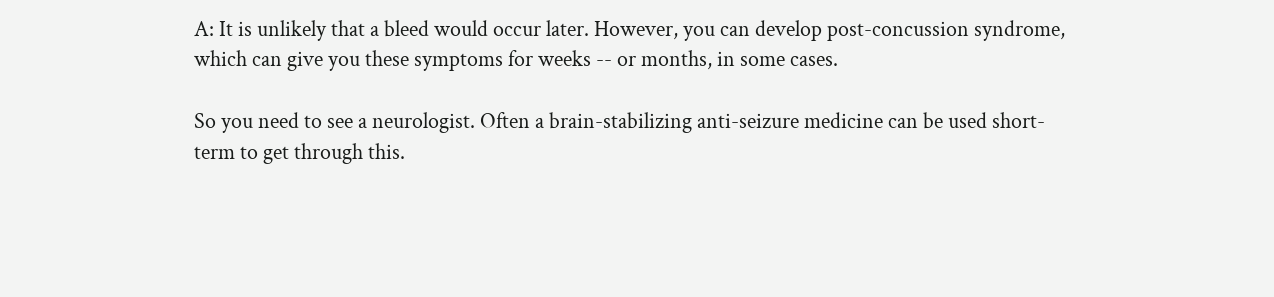A: It is unlikely that a bleed would occur later. However, you can develop post-concussion syndrome, which can give you these symptoms for weeks -- or months, in some cases.

So you need to see a neurologist. Often a brain-stabilizing anti-seizure medicine can be used short-term to get through this.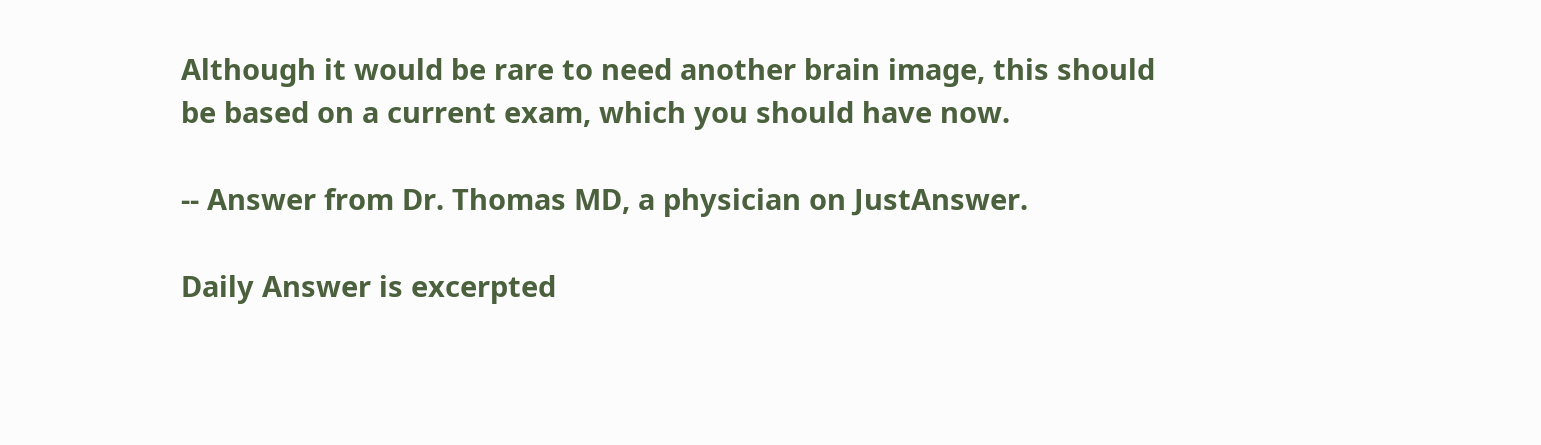Although it would be rare to need another brain image, this should be based on a current exam, which you should have now.

-- Answer from Dr. Thomas MD, a physician on JustAnswer.

Daily Answer is excerpted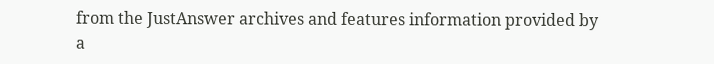from the JustAnswer archives and features information provided by a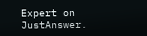Expert on JustAnswer.